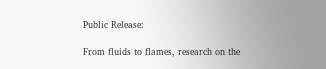Public Release:

From fluids to flames, research on the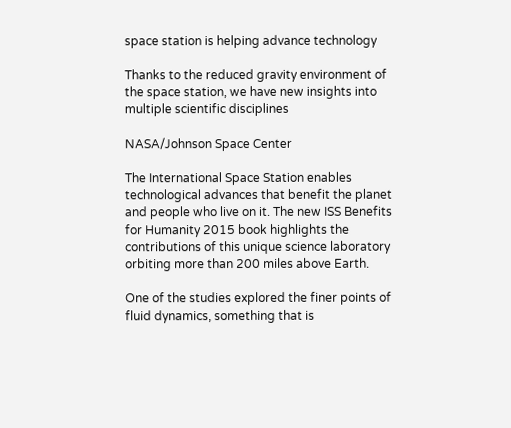space station is helping advance technology

Thanks to the reduced gravity environment of the space station, we have new insights into multiple scientific disciplines

NASA/Johnson Space Center

The International Space Station enables technological advances that benefit the planet and people who live on it. The new ISS Benefits for Humanity 2015 book highlights the contributions of this unique science laboratory orbiting more than 200 miles above Earth.

One of the studies explored the finer points of fluid dynamics, something that is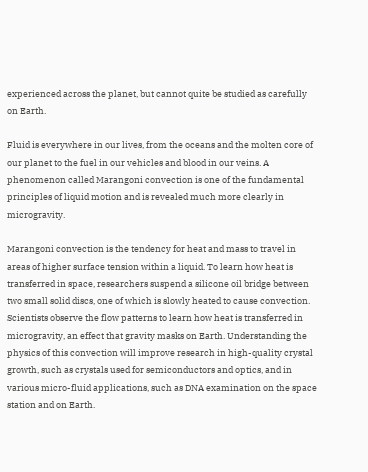experienced across the planet, but cannot quite be studied as carefully on Earth.

Fluid is everywhere in our lives, from the oceans and the molten core of our planet to the fuel in our vehicles and blood in our veins. A phenomenon called Marangoni convection is one of the fundamental principles of liquid motion and is revealed much more clearly in microgravity.

Marangoni convection is the tendency for heat and mass to travel in areas of higher surface tension within a liquid. To learn how heat is transferred in space, researchers suspend a silicone oil bridge between two small solid discs, one of which is slowly heated to cause convection. Scientists observe the flow patterns to learn how heat is transferred in microgravity, an effect that gravity masks on Earth. Understanding the physics of this convection will improve research in high-quality crystal growth, such as crystals used for semiconductors and optics, and in various micro-fluid applications, such as DNA examination on the space station and on Earth.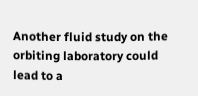Another fluid study on the orbiting laboratory could lead to a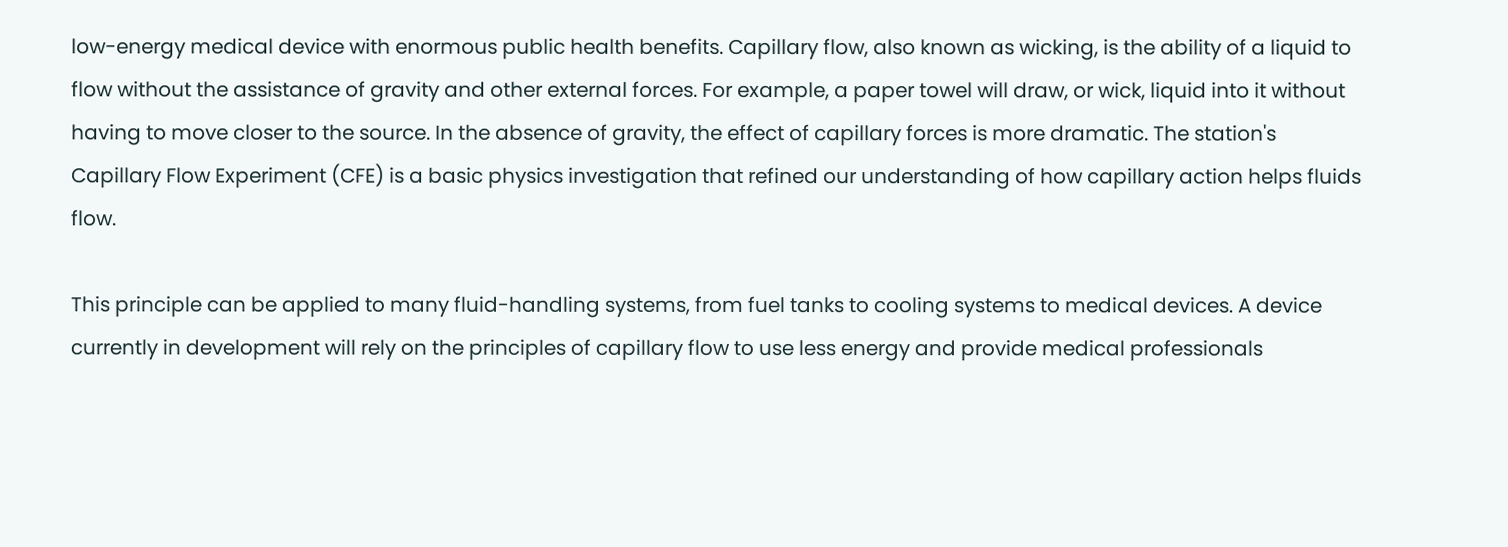low-energy medical device with enormous public health benefits. Capillary flow, also known as wicking, is the ability of a liquid to flow without the assistance of gravity and other external forces. For example, a paper towel will draw, or wick, liquid into it without having to move closer to the source. In the absence of gravity, the effect of capillary forces is more dramatic. The station's Capillary Flow Experiment (CFE) is a basic physics investigation that refined our understanding of how capillary action helps fluids flow.

This principle can be applied to many fluid-handling systems, from fuel tanks to cooling systems to medical devices. A device currently in development will rely on the principles of capillary flow to use less energy and provide medical professionals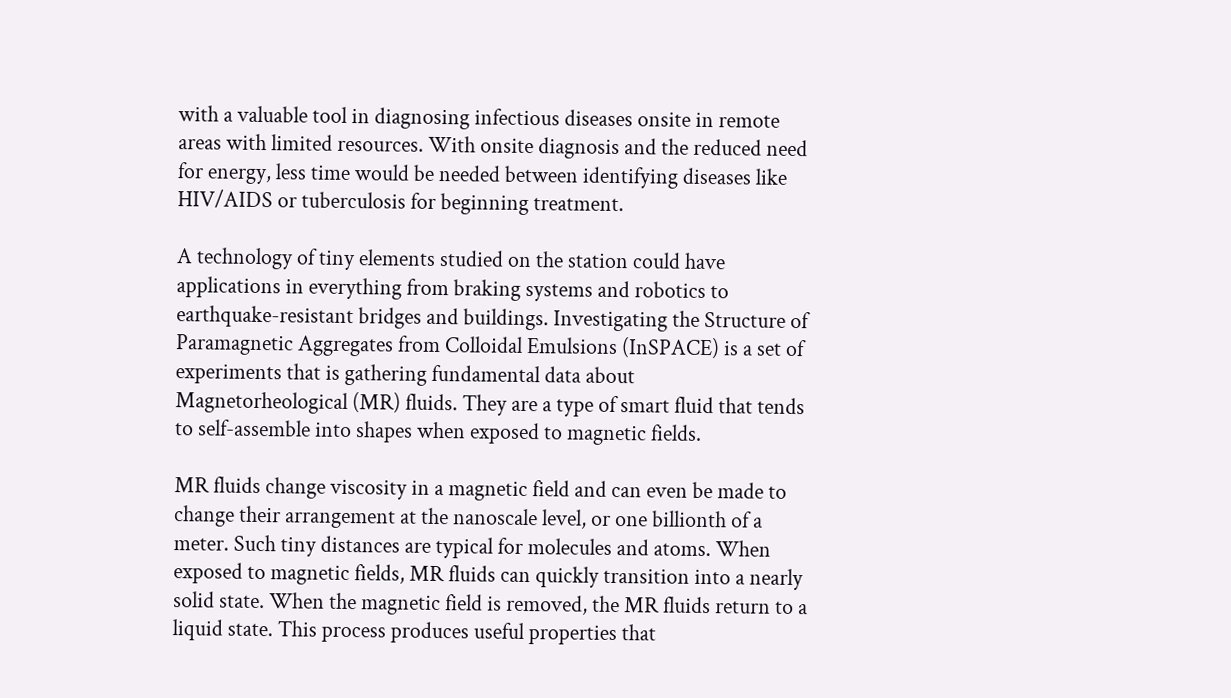with a valuable tool in diagnosing infectious diseases onsite in remote areas with limited resources. With onsite diagnosis and the reduced need for energy, less time would be needed between identifying diseases like HIV/AIDS or tuberculosis for beginning treatment.

A technology of tiny elements studied on the station could have applications in everything from braking systems and robotics to earthquake-resistant bridges and buildings. Investigating the Structure of Paramagnetic Aggregates from Colloidal Emulsions (InSPACE) is a set of experiments that is gathering fundamental data about Magnetorheological (MR) fluids. They are a type of smart fluid that tends to self-assemble into shapes when exposed to magnetic fields.

MR fluids change viscosity in a magnetic field and can even be made to change their arrangement at the nanoscale level, or one billionth of a meter. Such tiny distances are typical for molecules and atoms. When exposed to magnetic fields, MR fluids can quickly transition into a nearly solid state. When the magnetic field is removed, the MR fluids return to a liquid state. This process produces useful properties that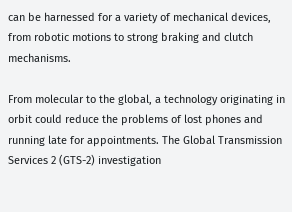can be harnessed for a variety of mechanical devices, from robotic motions to strong braking and clutch mechanisms.

From molecular to the global, a technology originating in orbit could reduce the problems of lost phones and running late for appointments. The Global Transmission Services 2 (GTS-2) investigation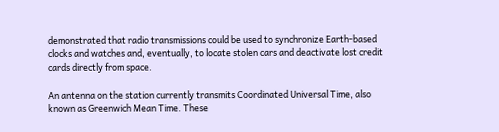demonstrated that radio transmissions could be used to synchronize Earth-based clocks and watches and, eventually, to locate stolen cars and deactivate lost credit cards directly from space.

An antenna on the station currently transmits Coordinated Universal Time, also known as Greenwich Mean Time. These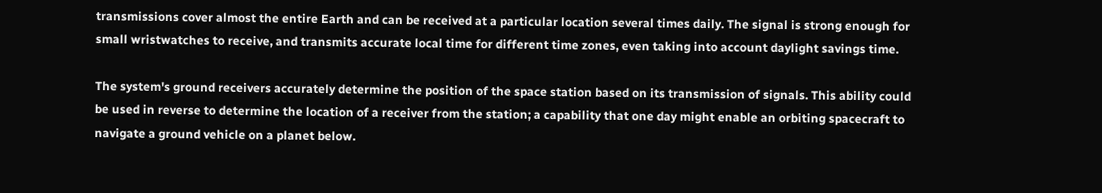transmissions cover almost the entire Earth and can be received at a particular location several times daily. The signal is strong enough for small wristwatches to receive, and transmits accurate local time for different time zones, even taking into account daylight savings time.

The system's ground receivers accurately determine the position of the space station based on its transmission of signals. This ability could be used in reverse to determine the location of a receiver from the station; a capability that one day might enable an orbiting spacecraft to navigate a ground vehicle on a planet below.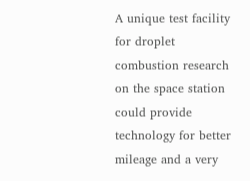A unique test facility for droplet combustion research on the space station could provide technology for better mileage and a very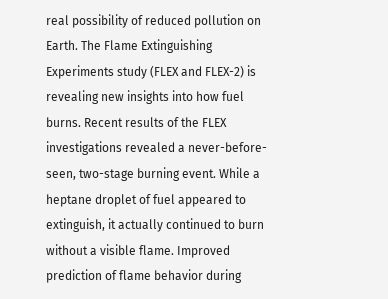real possibility of reduced pollution on Earth. The Flame Extinguishing Experiments study (FLEX and FLEX-2) is revealing new insights into how fuel burns. Recent results of the FLEX investigations revealed a never-before-seen, two-stage burning event. While a heptane droplet of fuel appeared to extinguish, it actually continued to burn without a visible flame. Improved prediction of flame behavior during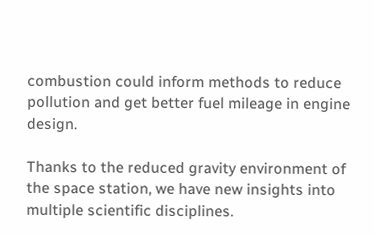combustion could inform methods to reduce pollution and get better fuel mileage in engine design.

Thanks to the reduced gravity environment of the space station, we have new insights into multiple scientific disciplines.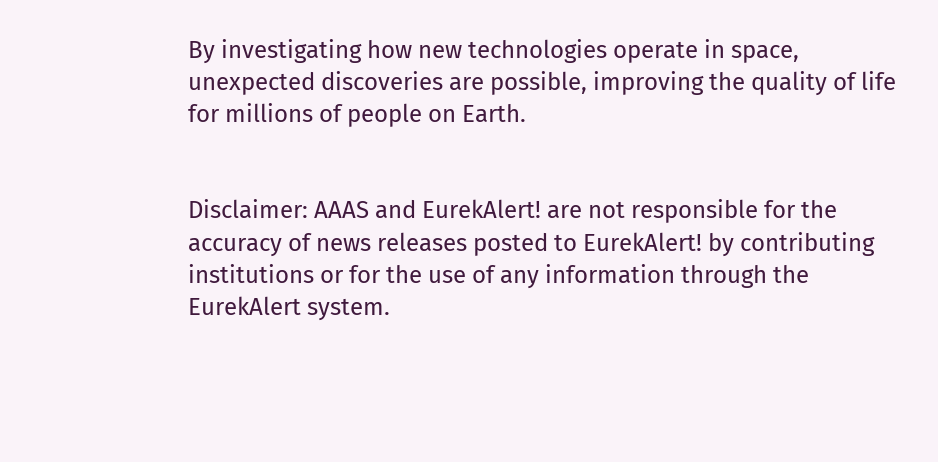By investigating how new technologies operate in space, unexpected discoveries are possible, improving the quality of life for millions of people on Earth.


Disclaimer: AAAS and EurekAlert! are not responsible for the accuracy of news releases posted to EurekAlert! by contributing institutions or for the use of any information through the EurekAlert system.